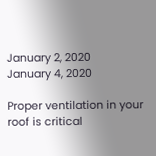January 2, 2020
January 4, 2020

Proper ventilation in your roof is critical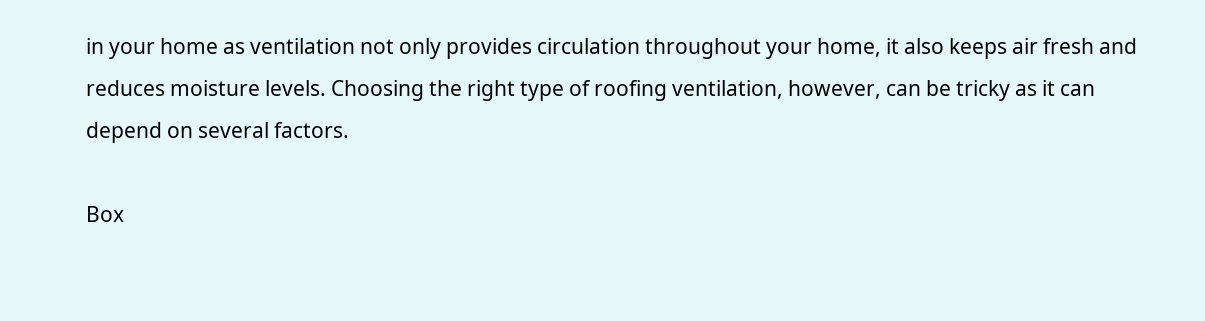in your home as ventilation not only provides circulation throughout your home, it also keeps air fresh and reduces moisture levels. Choosing the right type of roofing ventilation, however, can be tricky as it can depend on several factors.

Box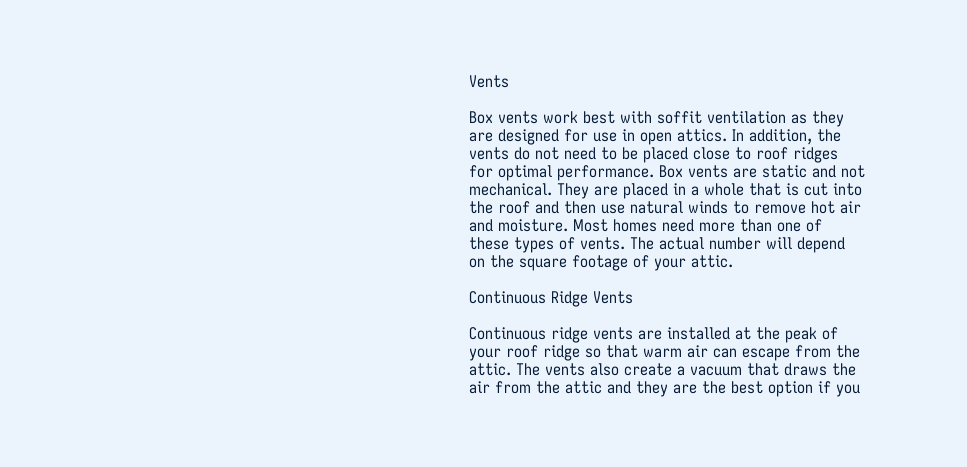Vents

Box vents work best with soffit ventilation as they are designed for use in open attics. In addition, the vents do not need to be placed close to roof ridges for optimal performance. Box vents are static and not mechanical. They are placed in a whole that is cut into the roof and then use natural winds to remove hot air and moisture. Most homes need more than one of these types of vents. The actual number will depend on the square footage of your attic.

Continuous Ridge Vents

Continuous ridge vents are installed at the peak of your roof ridge so that warm air can escape from the attic. The vents also create a vacuum that draws the air from the attic and they are the best option if you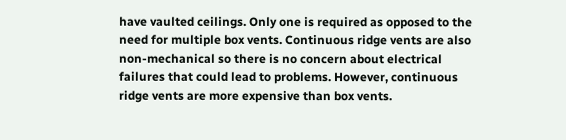have vaulted ceilings. Only one is required as opposed to the need for multiple box vents. Continuous ridge vents are also non-mechanical so there is no concern about electrical failures that could lead to problems. However, continuous ridge vents are more expensive than box vents.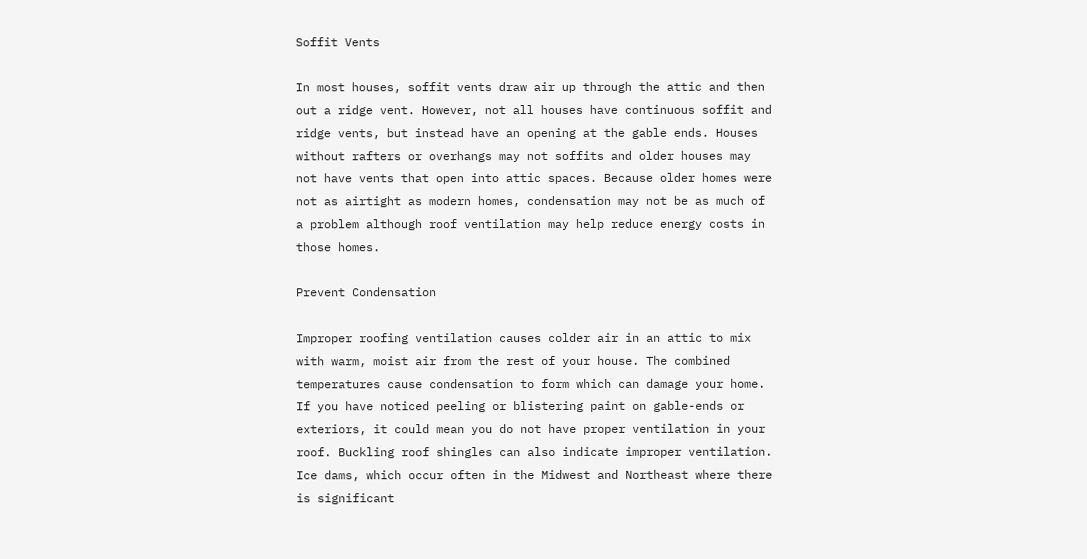Soffit Vents

In most houses, soffit vents draw air up through the attic and then out a ridge vent. However, not all houses have continuous soffit and ridge vents, but instead have an opening at the gable ends. Houses without rafters or overhangs may not soffits and older houses may not have vents that open into attic spaces. Because older homes were not as airtight as modern homes, condensation may not be as much of a problem although roof ventilation may help reduce energy costs in those homes.

Prevent Condensation

Improper roofing ventilation causes colder air in an attic to mix with warm, moist air from the rest of your house. The combined temperatures cause condensation to form which can damage your home. If you have noticed peeling or blistering paint on gable-ends or exteriors, it could mean you do not have proper ventilation in your roof. Buckling roof shingles can also indicate improper ventilation. Ice dams, which occur often in the Midwest and Northeast where there is significant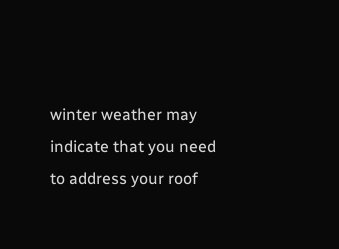winter weather may indicate that you need to address your roof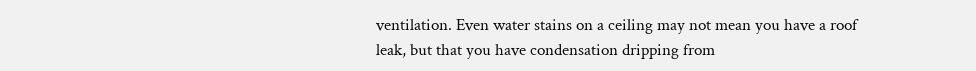ventilation. Even water stains on a ceiling may not mean you have a roof leak, but that you have condensation dripping from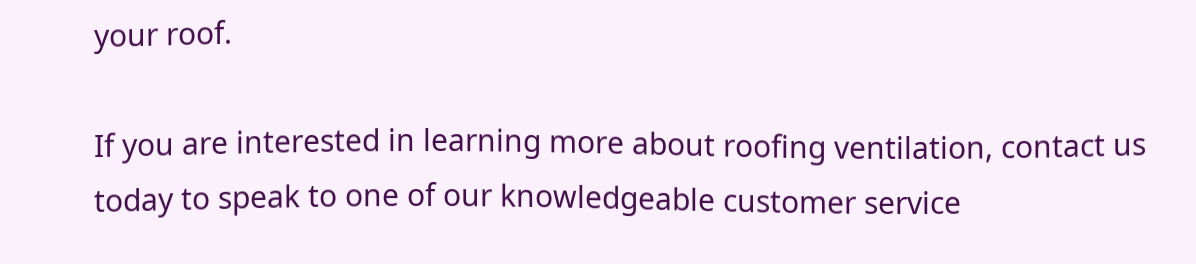your roof.

If you are interested in learning more about roofing ventilation, contact us today to speak to one of our knowledgeable customer service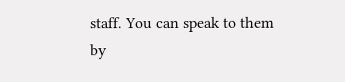staff. You can speak to them by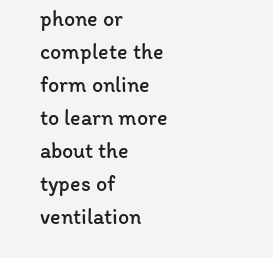phone or complete the form online to learn more about the types of ventilation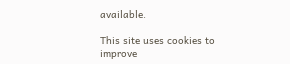available.

This site uses cookies to improve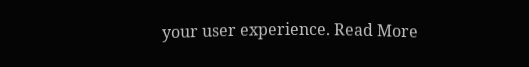your user experience. Read More